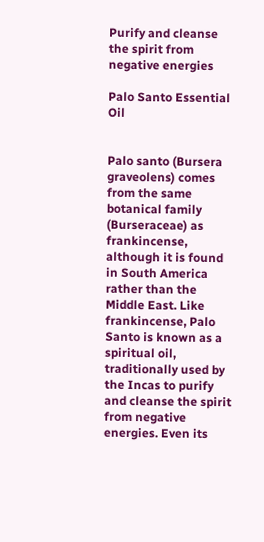Purify and cleanse the spirit from negative energies

Palo Santo Essential Oil


Palo santo (Bursera graveolens) comes from the same botanical family (Burseraceae) as frankincense, although it is found in South America rather than the Middle East. Like frankincense, Palo Santo is known as a spiritual oil, traditionally used by the Incas to purify and cleanse the spirit from negative energies. Even its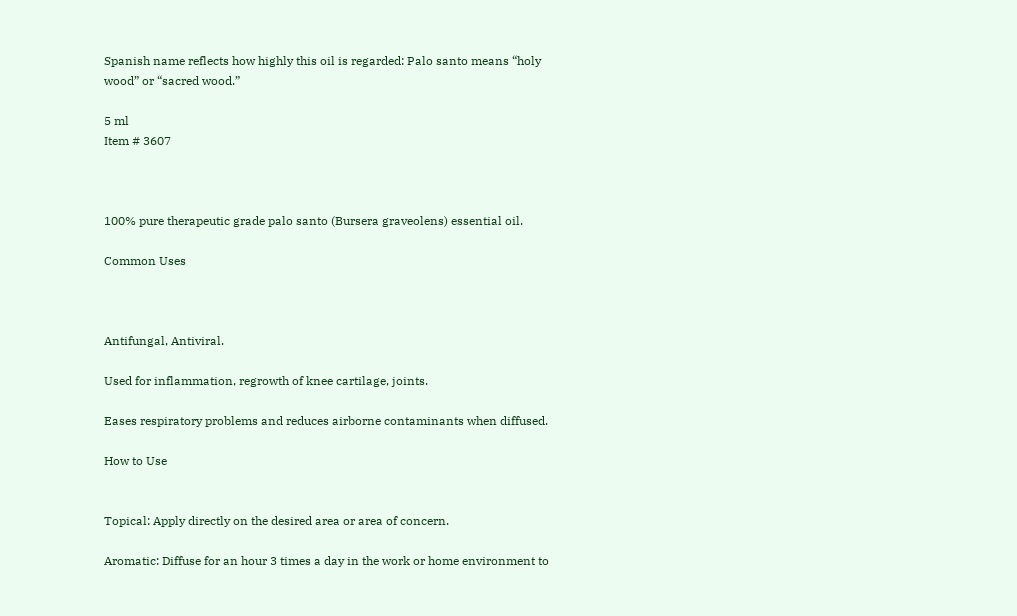Spanish name reflects how highly this oil is regarded: Palo santo means “holy wood” or “sacred wood.”

5 ml
Item # 3607



100% pure therapeutic grade palo santo (Bursera graveolens) essential oil.

Common Uses



Antifungal, Antiviral.

Used for inflammation, regrowth of knee cartilage, joints.

Eases respiratory problems and reduces airborne contaminants when diffused.

How to Use


Topical: Apply directly on the desired area or area of concern.

Aromatic: Diffuse for an hour 3 times a day in the work or home environment to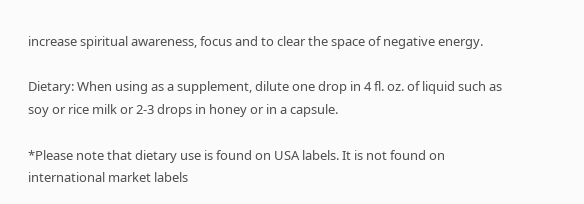increase spiritual awareness, focus and to clear the space of negative energy.

Dietary: When using as a supplement, dilute one drop in 4 fl. oz. of liquid such as soy or rice milk or 2-3 drops in honey or in a capsule.

*Please note that dietary use is found on USA labels. It is not found on international market labels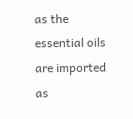as the essential oils are imported as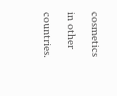cosmetics in other countries.